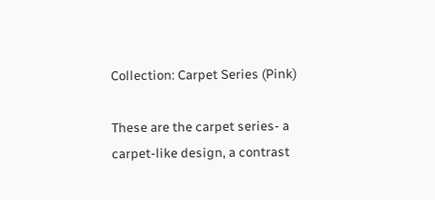Collection: Carpet Series (Pink)

These are the carpet series- a carpet-like design, a contrast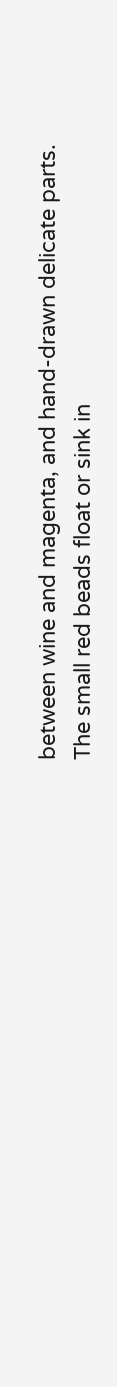between wine and magenta, and hand-drawn delicate parts.  The small red beads float or sink in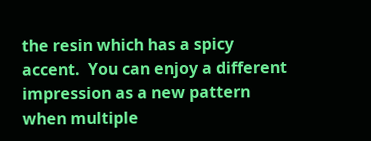the resin which has a spicy accent.  You can enjoy a different impression as a new pattern when multiple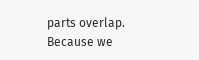parts overlap. Because we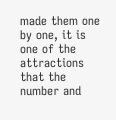made them one by one, it is one of the attractions that the number and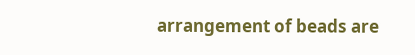arrangement of beads are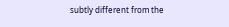subtly different from the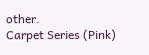other.
Carpet Series (Pink)